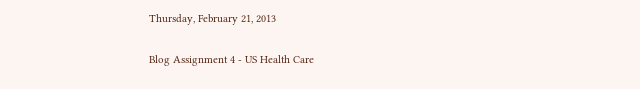Thursday, February 21, 2013

Blog Assignment 4 - US Health Care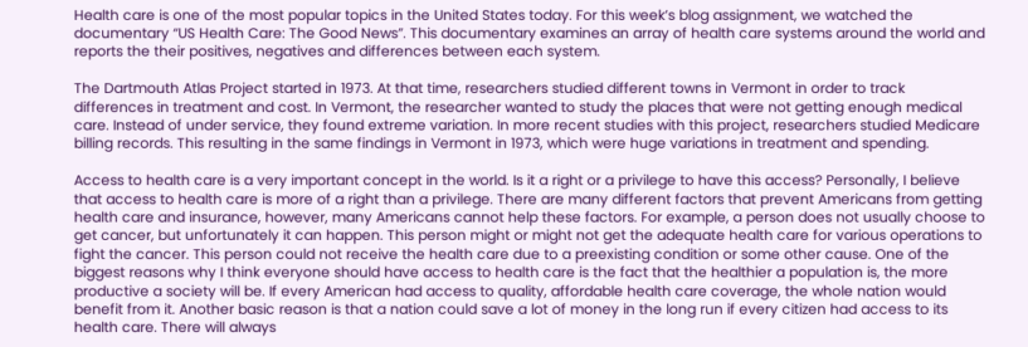Health care is one of the most popular topics in the United States today. For this week’s blog assignment, we watched the documentary “US Health Care: The Good News”. This documentary examines an array of health care systems around the world and reports the their positives, negatives and differences between each system.

The Dartmouth Atlas Project started in 1973. At that time, researchers studied different towns in Vermont in order to track differences in treatment and cost. In Vermont, the researcher wanted to study the places that were not getting enough medical care. Instead of under service, they found extreme variation. In more recent studies with this project, researchers studied Medicare billing records. This resulting in the same findings in Vermont in 1973, which were huge variations in treatment and spending.

Access to health care is a very important concept in the world. Is it a right or a privilege to have this access? Personally, I believe that access to health care is more of a right than a privilege. There are many different factors that prevent Americans from getting health care and insurance, however, many Americans cannot help these factors. For example, a person does not usually choose to get cancer, but unfortunately it can happen. This person might or might not get the adequate health care for various operations to fight the cancer. This person could not receive the health care due to a preexisting condition or some other cause. One of the biggest reasons why I think everyone should have access to health care is the fact that the healthier a population is, the more productive a society will be. If every American had access to quality, affordable health care coverage, the whole nation would benefit from it. Another basic reason is that a nation could save a lot of money in the long run if every citizen had access to its health care. There will always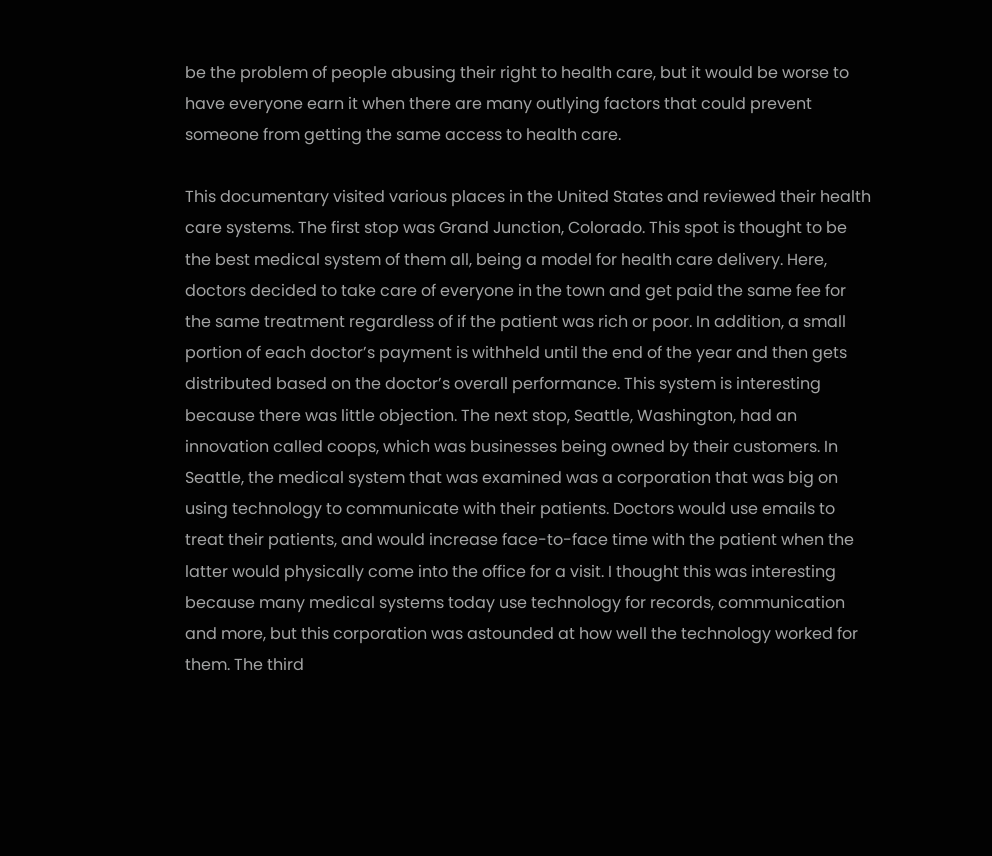be the problem of people abusing their right to health care, but it would be worse to have everyone earn it when there are many outlying factors that could prevent someone from getting the same access to health care.

This documentary visited various places in the United States and reviewed their health care systems. The first stop was Grand Junction, Colorado. This spot is thought to be the best medical system of them all, being a model for health care delivery. Here, doctors decided to take care of everyone in the town and get paid the same fee for the same treatment regardless of if the patient was rich or poor. In addition, a small portion of each doctor’s payment is withheld until the end of the year and then gets distributed based on the doctor’s overall performance. This system is interesting because there was little objection. The next stop, Seattle, Washington, had an innovation called coops, which was businesses being owned by their customers. In Seattle, the medical system that was examined was a corporation that was big on using technology to communicate with their patients. Doctors would use emails to treat their patients, and would increase face-to-face time with the patient when the latter would physically come into the office for a visit. I thought this was interesting because many medical systems today use technology for records, communication and more, but this corporation was astounded at how well the technology worked for them. The third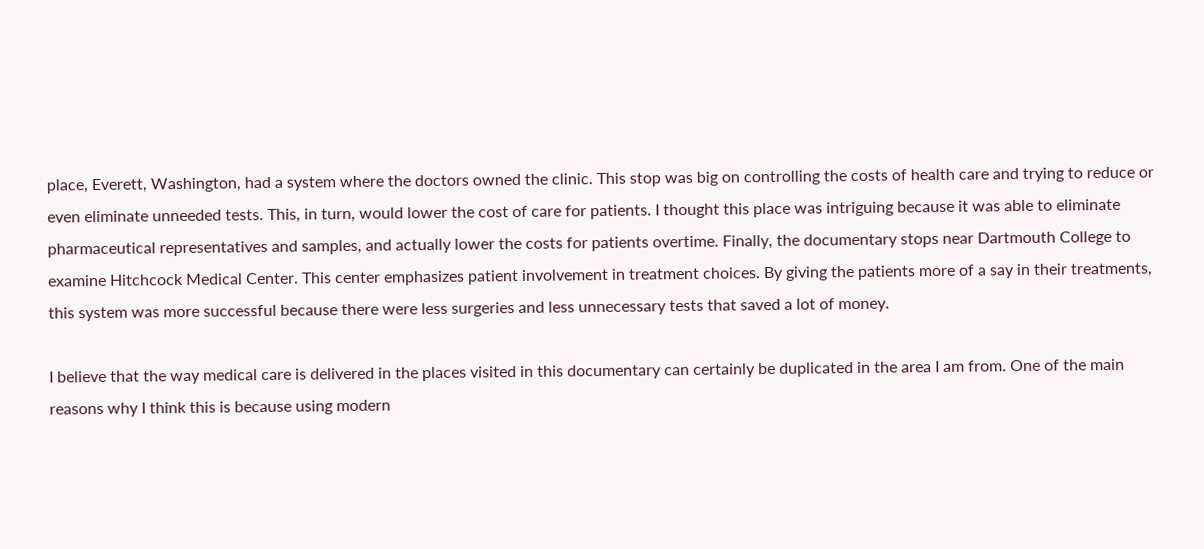place, Everett, Washington, had a system where the doctors owned the clinic. This stop was big on controlling the costs of health care and trying to reduce or even eliminate unneeded tests. This, in turn, would lower the cost of care for patients. I thought this place was intriguing because it was able to eliminate pharmaceutical representatives and samples, and actually lower the costs for patients overtime. Finally, the documentary stops near Dartmouth College to examine Hitchcock Medical Center. This center emphasizes patient involvement in treatment choices. By giving the patients more of a say in their treatments, this system was more successful because there were less surgeries and less unnecessary tests that saved a lot of money.

I believe that the way medical care is delivered in the places visited in this documentary can certainly be duplicated in the area I am from. One of the main reasons why I think this is because using modern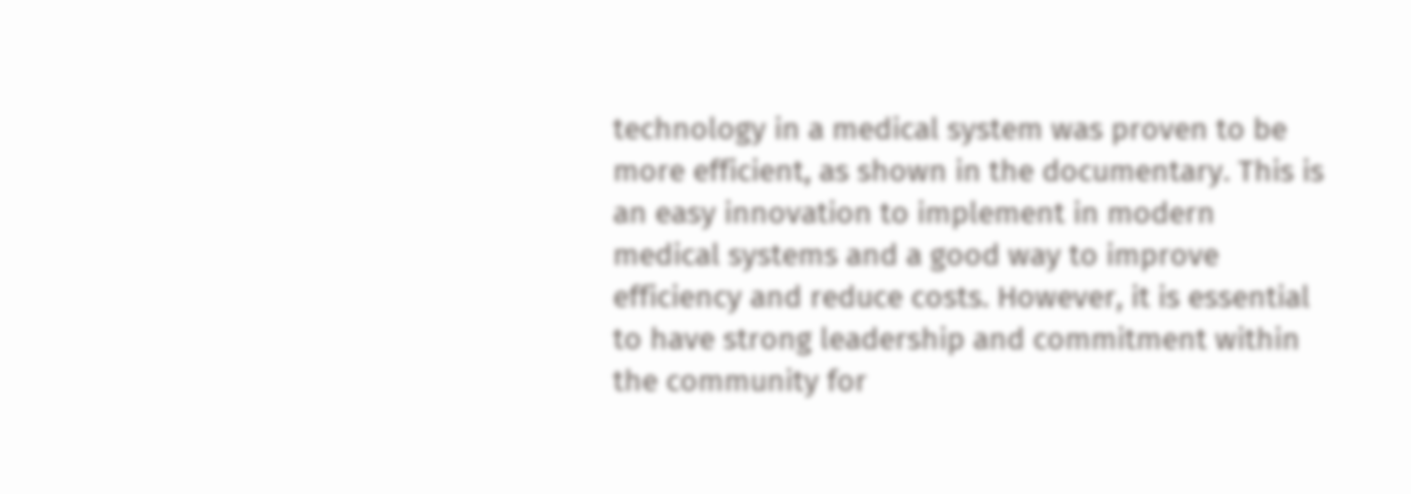technology in a medical system was proven to be more efficient, as shown in the documentary. This is an easy innovation to implement in modern medical systems and a good way to improve efficiency and reduce costs. However, it is essential to have strong leadership and commitment within the community for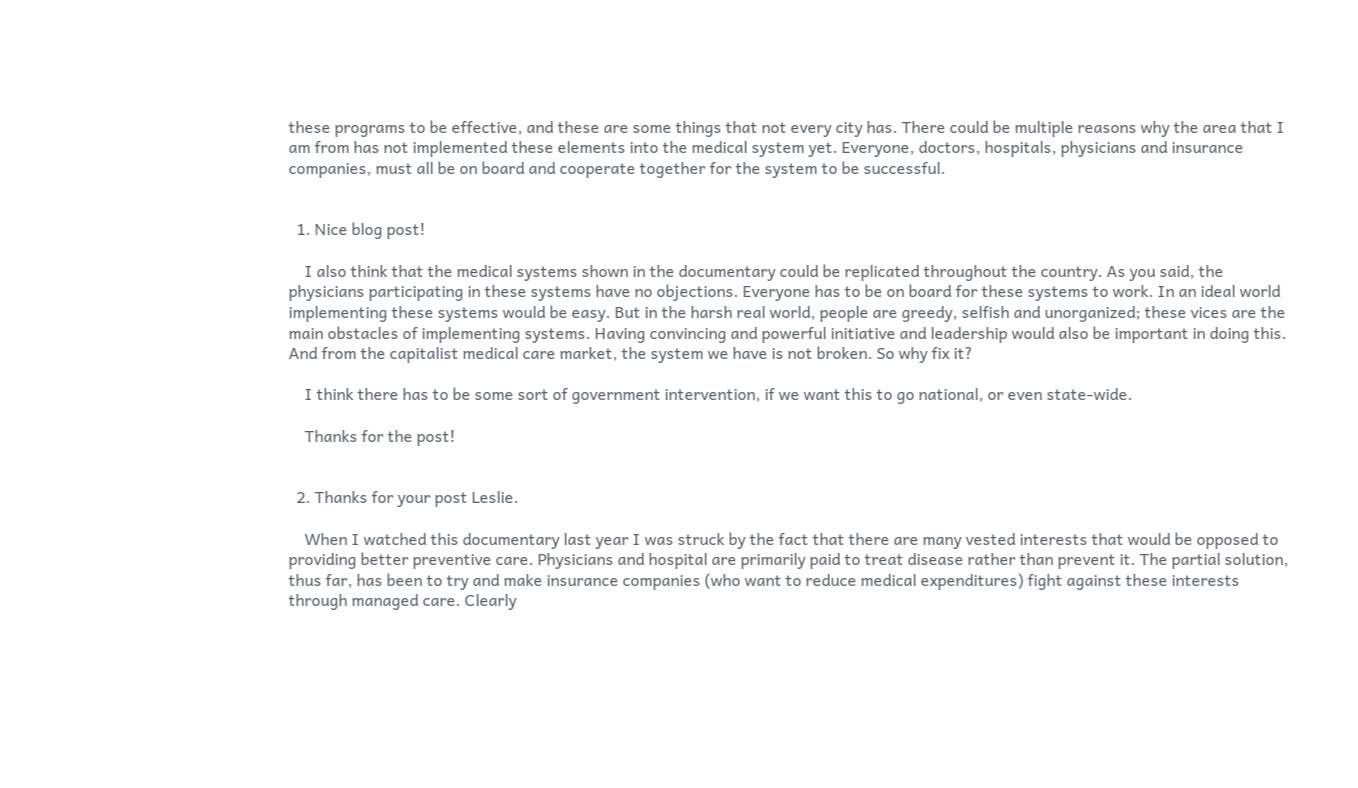these programs to be effective, and these are some things that not every city has. There could be multiple reasons why the area that I am from has not implemented these elements into the medical system yet. Everyone, doctors, hospitals, physicians and insurance companies, must all be on board and cooperate together for the system to be successful.


  1. Nice blog post!

    I also think that the medical systems shown in the documentary could be replicated throughout the country. As you said, the physicians participating in these systems have no objections. Everyone has to be on board for these systems to work. In an ideal world implementing these systems would be easy. But in the harsh real world, people are greedy, selfish and unorganized; these vices are the main obstacles of implementing systems. Having convincing and powerful initiative and leadership would also be important in doing this. And from the capitalist medical care market, the system we have is not broken. So why fix it?

    I think there has to be some sort of government intervention, if we want this to go national, or even state-wide.

    Thanks for the post!


  2. Thanks for your post Leslie.

    When I watched this documentary last year I was struck by the fact that there are many vested interests that would be opposed to providing better preventive care. Physicians and hospital are primarily paid to treat disease rather than prevent it. The partial solution, thus far, has been to try and make insurance companies (who want to reduce medical expenditures) fight against these interests through managed care. Clearly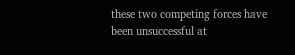these two competing forces have been unsuccessful at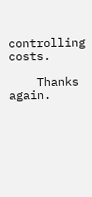controlling costs.

    Thanks again.